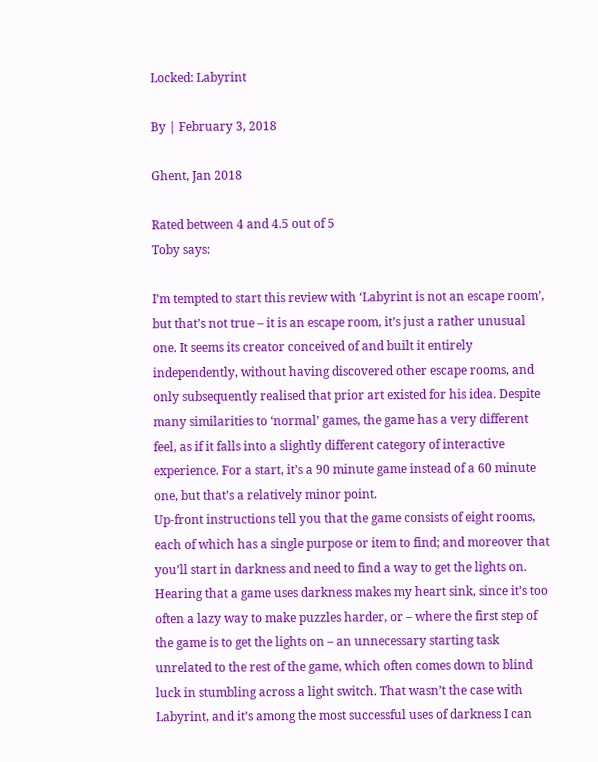Locked: Labyrint

By | February 3, 2018

Ghent, Jan 2018

Rated between 4 and 4.5 out of 5
Toby says:

I’m tempted to start this review with ‘Labyrint is not an escape room’, but that’s not true – it is an escape room, it’s just a rather unusual one. It seems its creator conceived of and built it entirely independently, without having discovered other escape rooms, and only subsequently realised that prior art existed for his idea. Despite many similarities to ‘normal’ games, the game has a very different feel, as if it falls into a slightly different category of interactive experience. For a start, it’s a 90 minute game instead of a 60 minute one, but that’s a relatively minor point.
Up-front instructions tell you that the game consists of eight rooms, each of which has a single purpose or item to find; and moreover that you’ll start in darkness and need to find a way to get the lights on.
Hearing that a game uses darkness makes my heart sink, since it’s too often a lazy way to make puzzles harder, or – where the first step of the game is to get the lights on – an unnecessary starting task unrelated to the rest of the game, which often comes down to blind luck in stumbling across a light switch. That wasn’t the case with Labyrint, and it’s among the most successful uses of darkness I can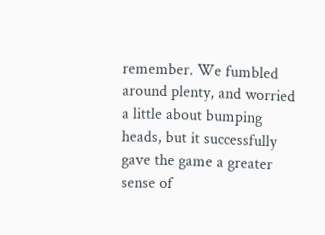remember. We fumbled around plenty, and worried a little about bumping heads, but it successfully gave the game a greater sense of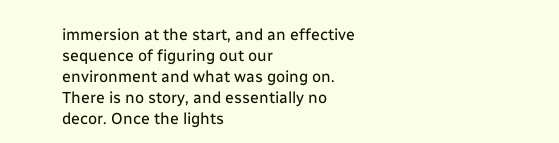immersion at the start, and an effective sequence of figuring out our environment and what was going on.
There is no story, and essentially no decor. Once the lights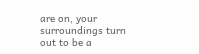are on, your surroundings turn out to be a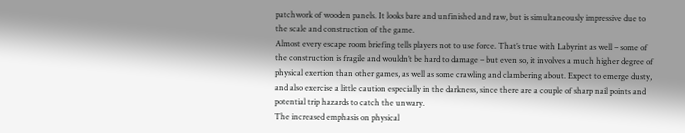patchwork of wooden panels. It looks bare and unfinished and raw, but is simultaneously impressive due to the scale and construction of the game.
Almost every escape room briefing tells players not to use force. That’s true with Labyrint as well – some of the construction is fragile and wouldn’t be hard to damage – but even so, it involves a much higher degree of physical exertion than other games, as well as some crawling and clambering about. Expect to emerge dusty, and also exercise a little caution especially in the darkness, since there are a couple of sharp nail points and potential trip hazards to catch the unwary.
The increased emphasis on physical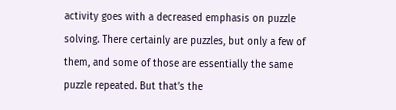activity goes with a decreased emphasis on puzzle solving. There certainly are puzzles, but only a few of them, and some of those are essentially the same puzzle repeated. But that’s the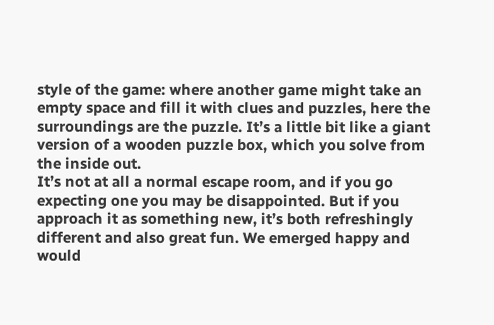style of the game: where another game might take an empty space and fill it with clues and puzzles, here the surroundings are the puzzle. It’s a little bit like a giant version of a wooden puzzle box, which you solve from the inside out.
It’s not at all a normal escape room, and if you go expecting one you may be disappointed. But if you approach it as something new, it’s both refreshingly different and also great fun. We emerged happy and would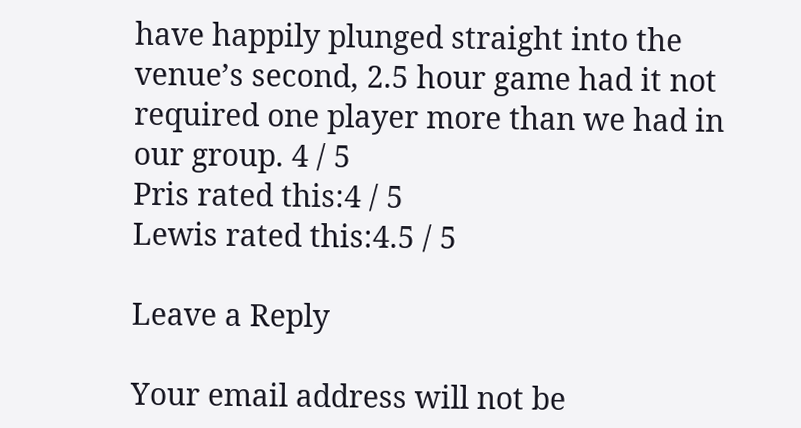have happily plunged straight into the venue’s second, 2.5 hour game had it not required one player more than we had in our group. 4 / 5
Pris rated this:4 / 5
Lewis rated this:4.5 / 5

Leave a Reply

Your email address will not be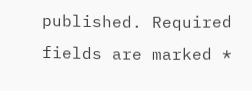published. Required fields are marked *